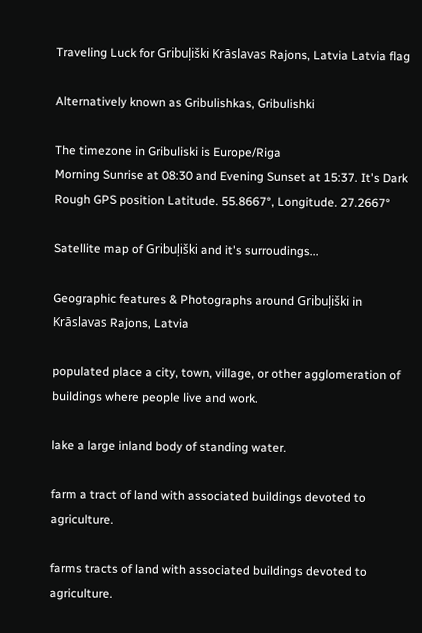Traveling Luck for Gribuļiški Krāslavas Rajons, Latvia Latvia flag

Alternatively known as Gribulishkas, Gribulishki

The timezone in Gribuliski is Europe/Riga
Morning Sunrise at 08:30 and Evening Sunset at 15:37. It's Dark
Rough GPS position Latitude. 55.8667°, Longitude. 27.2667°

Satellite map of Gribuļiški and it's surroudings...

Geographic features & Photographs around Gribuļiški in Krāslavas Rajons, Latvia

populated place a city, town, village, or other agglomeration of buildings where people live and work.

lake a large inland body of standing water.

farm a tract of land with associated buildings devoted to agriculture.

farms tracts of land with associated buildings devoted to agriculture.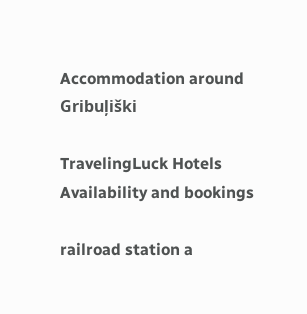Accommodation around Gribuļiški

TravelingLuck Hotels
Availability and bookings

railroad station a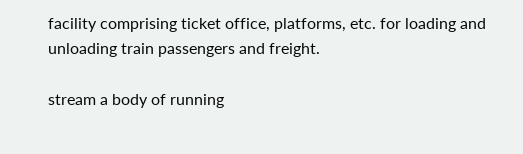facility comprising ticket office, platforms, etc. for loading and unloading train passengers and freight.

stream a body of running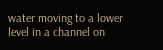water moving to a lower level in a channel on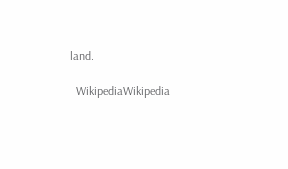land.

  WikipediaWikipedia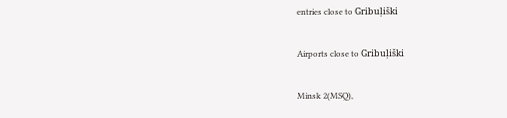entries close to Gribuļiški

Airports close to Gribuļiški

Minsk 2(MSQ),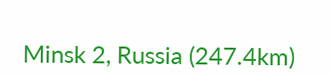Minsk 2, Russia (247.4km)